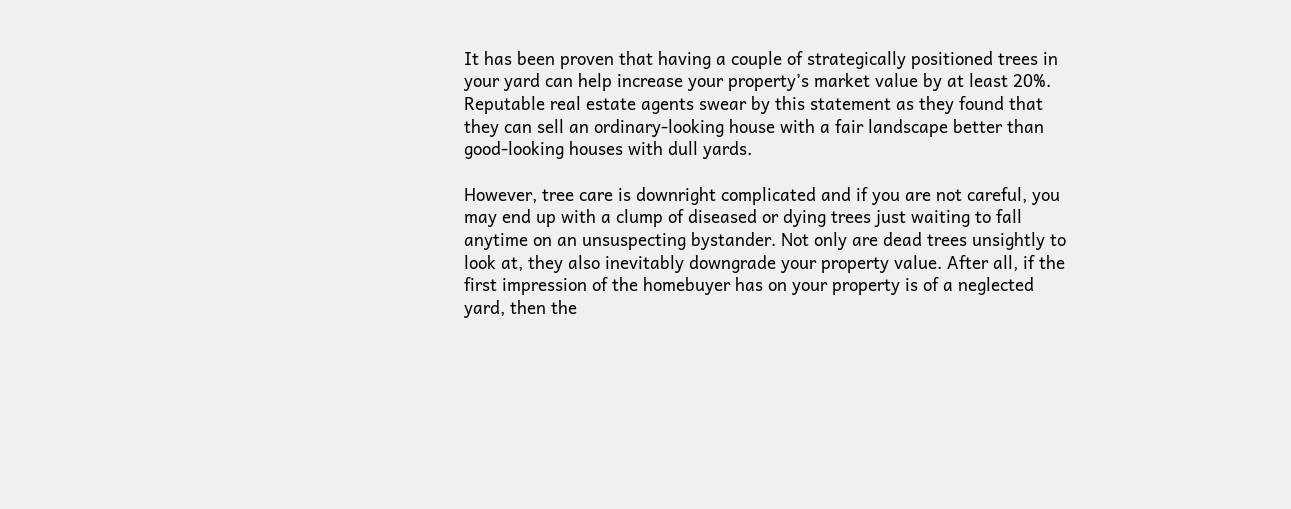It has been proven that having a couple of strategically positioned trees in your yard can help increase your property’s market value by at least 20%. Reputable real estate agents swear by this statement as they found that they can sell an ordinary-looking house with a fair landscape better than good-looking houses with dull yards.

However, tree care is downright complicated and if you are not careful, you may end up with a clump of diseased or dying trees just waiting to fall anytime on an unsuspecting bystander. Not only are dead trees unsightly to look at, they also inevitably downgrade your property value. After all, if the first impression of the homebuyer has on your property is of a neglected yard, then the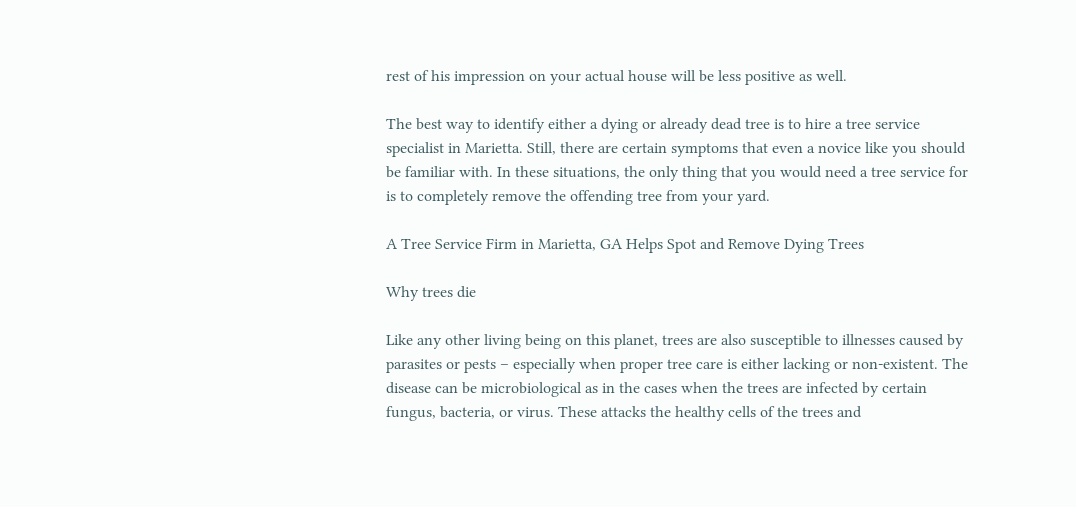rest of his impression on your actual house will be less positive as well.

The best way to identify either a dying or already dead tree is to hire a tree service specialist in Marietta. Still, there are certain symptoms that even a novice like you should be familiar with. In these situations, the only thing that you would need a tree service for is to completely remove the offending tree from your yard.

A Tree Service Firm in Marietta, GA Helps Spot and Remove Dying Trees

Why trees die

Like any other living being on this planet, trees are also susceptible to illnesses caused by parasites or pests – especially when proper tree care is either lacking or non-existent. The disease can be microbiological as in the cases when the trees are infected by certain fungus, bacteria, or virus. These attacks the healthy cells of the trees and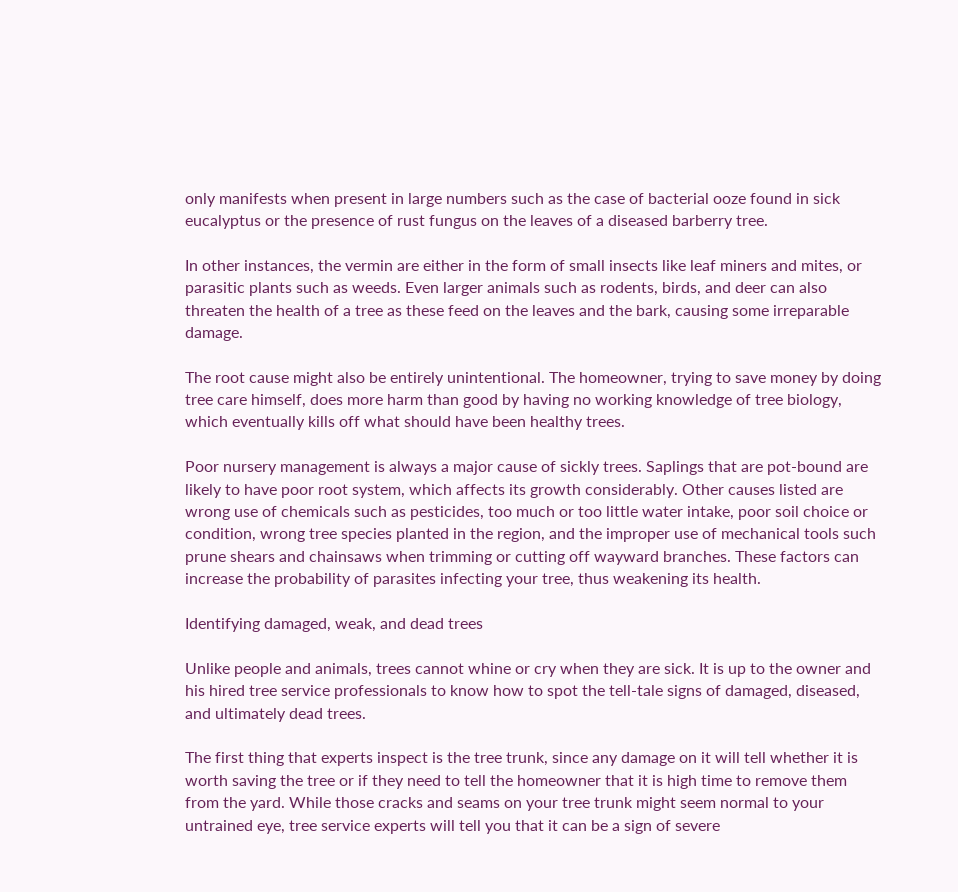only manifests when present in large numbers such as the case of bacterial ooze found in sick eucalyptus or the presence of rust fungus on the leaves of a diseased barberry tree.

In other instances, the vermin are either in the form of small insects like leaf miners and mites, or parasitic plants such as weeds. Even larger animals such as rodents, birds, and deer can also threaten the health of a tree as these feed on the leaves and the bark, causing some irreparable damage.

The root cause might also be entirely unintentional. The homeowner, trying to save money by doing tree care himself, does more harm than good by having no working knowledge of tree biology, which eventually kills off what should have been healthy trees.

Poor nursery management is always a major cause of sickly trees. Saplings that are pot-bound are likely to have poor root system, which affects its growth considerably. Other causes listed are wrong use of chemicals such as pesticides, too much or too little water intake, poor soil choice or condition, wrong tree species planted in the region, and the improper use of mechanical tools such prune shears and chainsaws when trimming or cutting off wayward branches. These factors can increase the probability of parasites infecting your tree, thus weakening its health.

Identifying damaged, weak, and dead trees

Unlike people and animals, trees cannot whine or cry when they are sick. It is up to the owner and his hired tree service professionals to know how to spot the tell-tale signs of damaged, diseased, and ultimately dead trees.

The first thing that experts inspect is the tree trunk, since any damage on it will tell whether it is worth saving the tree or if they need to tell the homeowner that it is high time to remove them from the yard. While those cracks and seams on your tree trunk might seem normal to your untrained eye, tree service experts will tell you that it can be a sign of severe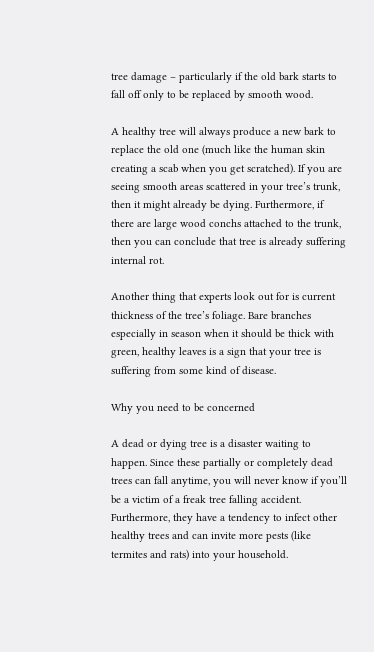tree damage – particularly if the old bark starts to fall off only to be replaced by smooth wood.

A healthy tree will always produce a new bark to replace the old one (much like the human skin creating a scab when you get scratched). If you are seeing smooth areas scattered in your tree’s trunk, then it might already be dying. Furthermore, if there are large wood conchs attached to the trunk, then you can conclude that tree is already suffering internal rot.

Another thing that experts look out for is current thickness of the tree’s foliage. Bare branches especially in season when it should be thick with green, healthy leaves is a sign that your tree is suffering from some kind of disease.

Why you need to be concerned

A dead or dying tree is a disaster waiting to happen. Since these partially or completely dead trees can fall anytime, you will never know if you’ll be a victim of a freak tree falling accident. Furthermore, they have a tendency to infect other healthy trees and can invite more pests (like termites and rats) into your household.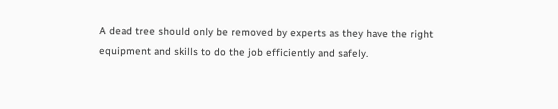A dead tree should only be removed by experts as they have the right equipment and skills to do the job efficiently and safely.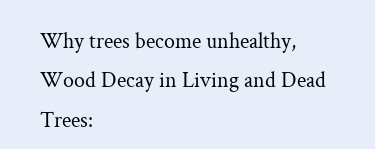Why trees become unhealthy,
Wood Decay in Living and Dead Trees: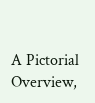A Pictorial Overview,